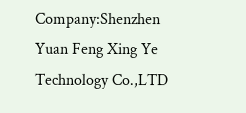Company:Shenzhen Yuan Feng Xing Ye Technology Co.,LTD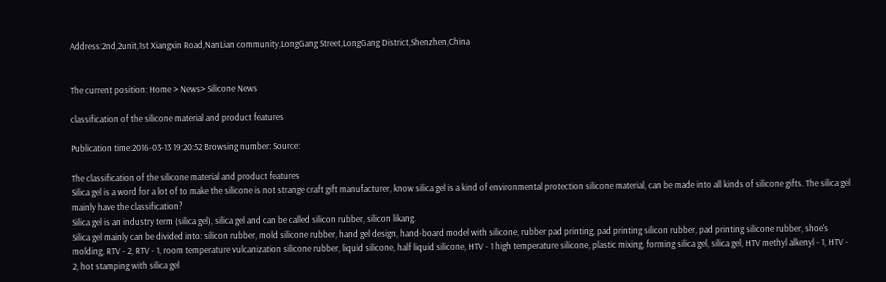Address:2nd,2unit,1st Xiangxin Road,NanLian community,LongGang Street,LongGang District,Shenzhen,China


The current position: Home > News> Silicone News

classification of the silicone material and product features

Publication time:2016-03-13 19:20:52 Browsing number: Source:

The classification of the silicone material and product features
Silica gel is a word for a lot of to make the silicone is not strange craft gift manufacturer, know silica gel is a kind of environmental protection silicone material, can be made into all kinds of silicone gifts. The silica gel mainly have the classification?
Silica gel is an industry term (silica gel), silica gel and can be called silicon rubber, silicon likang.
Silica gel mainly can be divided into: silicon rubber, mold silicone rubber, hand gel design, hand-board model with silicone, rubber pad printing, pad printing silicon rubber, pad printing silicone rubber, shoe's molding, RTV - 2, RTV - 1, room temperature vulcanization silicone rubber, liquid silicone, half liquid silicone, HTV - 1 high temperature silicone, plastic mixing, forming silica gel, silica gel, HTV methyl alkenyl - 1, HTV - 2, hot stamping with silica gel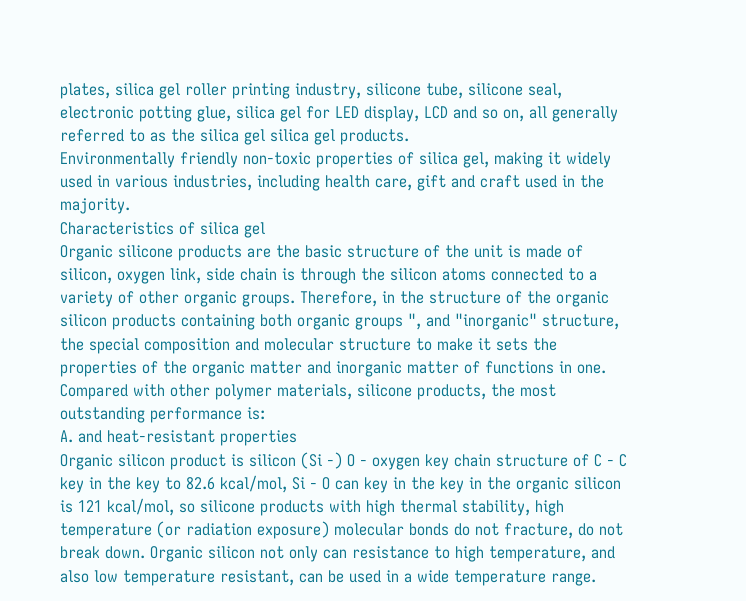plates, silica gel roller printing industry, silicone tube, silicone seal, electronic potting glue, silica gel for LED display, LCD and so on, all generally referred to as the silica gel silica gel products.
Environmentally friendly non-toxic properties of silica gel, making it widely used in various industries, including health care, gift and craft used in the majority.
Characteristics of silica gel
Organic silicone products are the basic structure of the unit is made of silicon, oxygen link, side chain is through the silicon atoms connected to a variety of other organic groups. Therefore, in the structure of the organic silicon products containing both organic groups ", and "inorganic" structure, the special composition and molecular structure to make it sets the properties of the organic matter and inorganic matter of functions in one. Compared with other polymer materials, silicone products, the most outstanding performance is:
A. and heat-resistant properties
Organic silicon product is silicon (Si -) O - oxygen key chain structure of C - C key in the key to 82.6 kcal/mol, Si - O can key in the key in the organic silicon is 121 kcal/mol, so silicone products with high thermal stability, high temperature (or radiation exposure) molecular bonds do not fracture, do not break down. Organic silicon not only can resistance to high temperature, and also low temperature resistant, can be used in a wide temperature range.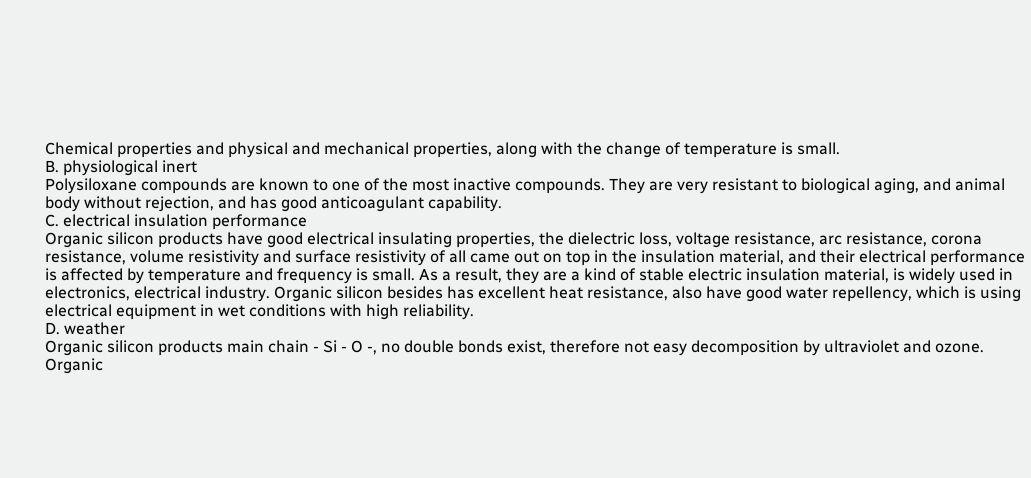Chemical properties and physical and mechanical properties, along with the change of temperature is small.
B. physiological inert
Polysiloxane compounds are known to one of the most inactive compounds. They are very resistant to biological aging, and animal body without rejection, and has good anticoagulant capability.
C. electrical insulation performance
Organic silicon products have good electrical insulating properties, the dielectric loss, voltage resistance, arc resistance, corona resistance, volume resistivity and surface resistivity of all came out on top in the insulation material, and their electrical performance is affected by temperature and frequency is small. As a result, they are a kind of stable electric insulation material, is widely used in electronics, electrical industry. Organic silicon besides has excellent heat resistance, also have good water repellency, which is using electrical equipment in wet conditions with high reliability.
D. weather
Organic silicon products main chain - Si - O -, no double bonds exist, therefore not easy decomposition by ultraviolet and ozone. Organic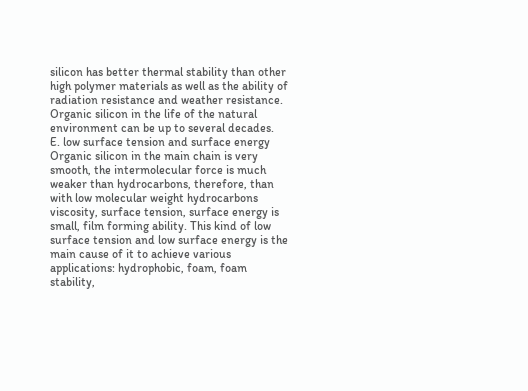silicon has better thermal stability than other high polymer materials as well as the ability of radiation resistance and weather resistance. Organic silicon in the life of the natural environment can be up to several decades.
E. low surface tension and surface energy
Organic silicon in the main chain is very smooth, the intermolecular force is much weaker than hydrocarbons, therefore, than with low molecular weight hydrocarbons viscosity, surface tension, surface energy is small, film forming ability. This kind of low surface tension and low surface energy is the main cause of it to achieve various applications: hydrophobic, foam, foam stability,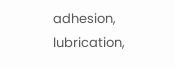adhesion, lubrication,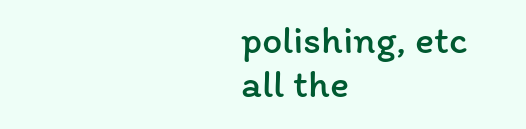polishing, etc all the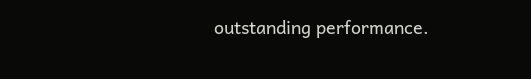outstanding performance.